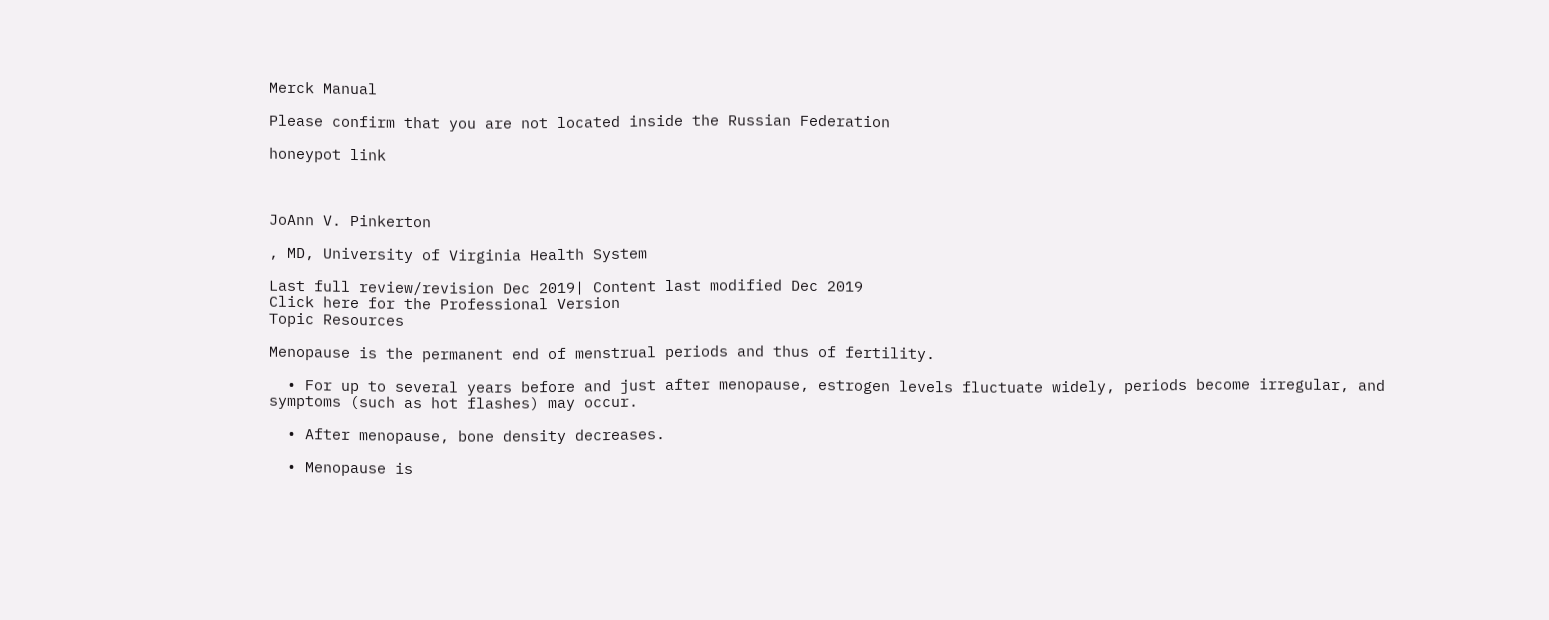Merck Manual

Please confirm that you are not located inside the Russian Federation

honeypot link



JoAnn V. Pinkerton

, MD, University of Virginia Health System

Last full review/revision Dec 2019| Content last modified Dec 2019
Click here for the Professional Version
Topic Resources

Menopause is the permanent end of menstrual periods and thus of fertility.

  • For up to several years before and just after menopause, estrogen levels fluctuate widely, periods become irregular, and symptoms (such as hot flashes) may occur.

  • After menopause, bone density decreases.

  • Menopause is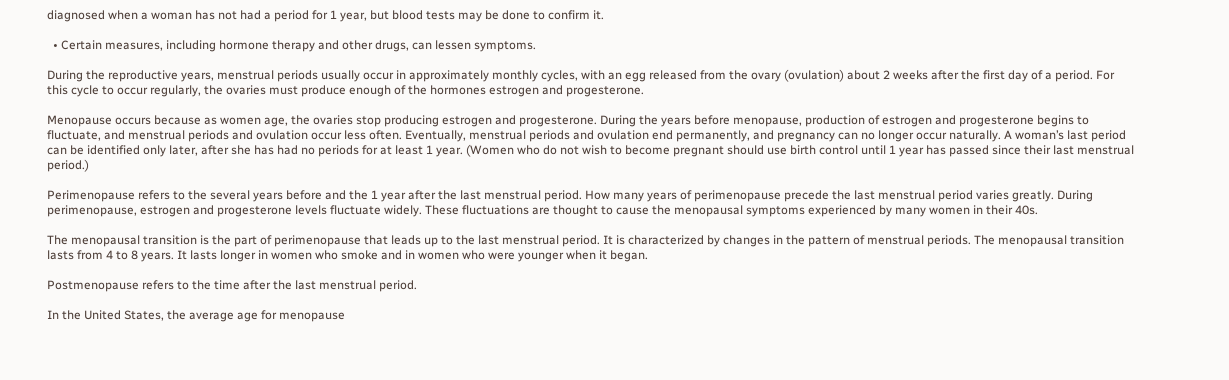diagnosed when a woman has not had a period for 1 year, but blood tests may be done to confirm it.

  • Certain measures, including hormone therapy and other drugs, can lessen symptoms.

During the reproductive years, menstrual periods usually occur in approximately monthly cycles, with an egg released from the ovary (ovulation) about 2 weeks after the first day of a period. For this cycle to occur regularly, the ovaries must produce enough of the hormones estrogen and progesterone.

Menopause occurs because as women age, the ovaries stop producing estrogen and progesterone. During the years before menopause, production of estrogen and progesterone begins to fluctuate, and menstrual periods and ovulation occur less often. Eventually, menstrual periods and ovulation end permanently, and pregnancy can no longer occur naturally. A woman’s last period can be identified only later, after she has had no periods for at least 1 year. (Women who do not wish to become pregnant should use birth control until 1 year has passed since their last menstrual period.)

Perimenopause refers to the several years before and the 1 year after the last menstrual period. How many years of perimenopause precede the last menstrual period varies greatly. During perimenopause, estrogen and progesterone levels fluctuate widely. These fluctuations are thought to cause the menopausal symptoms experienced by many women in their 40s.

The menopausal transition is the part of perimenopause that leads up to the last menstrual period. It is characterized by changes in the pattern of menstrual periods. The menopausal transition lasts from 4 to 8 years. It lasts longer in women who smoke and in women who were younger when it began.

Postmenopause refers to the time after the last menstrual period.

In the United States, the average age for menopause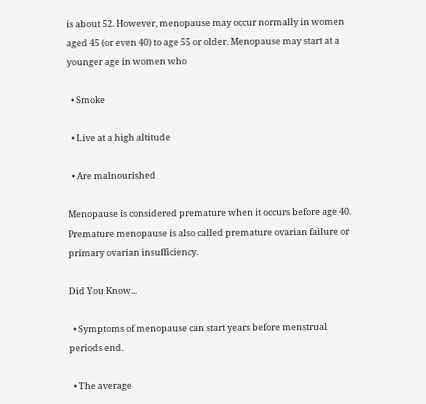is about 52. However, menopause may occur normally in women aged 45 (or even 40) to age 55 or older. Menopause may start at a younger age in women who

  • Smoke

  • Live at a high altitude

  • Are malnourished

Menopause is considered premature when it occurs before age 40. Premature menopause is also called premature ovarian failure or primary ovarian insufficiency.

Did You Know...

  • Symptoms of menopause can start years before menstrual periods end.

  • The average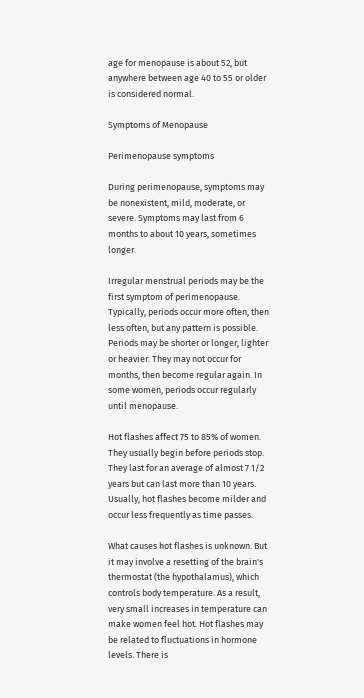age for menopause is about 52, but anywhere between age 40 to 55 or older is considered normal.

Symptoms of Menopause

Perimenopause symptoms

During perimenopause, symptoms may be nonexistent, mild, moderate, or severe. Symptoms may last from 6 months to about 10 years, sometimes longer.

Irregular menstrual periods may be the first symptom of perimenopause. Typically, periods occur more often, then less often, but any pattern is possible. Periods may be shorter or longer, lighter or heavier. They may not occur for months, then become regular again. In some women, periods occur regularly until menopause.

Hot flashes affect 75 to 85% of women. They usually begin before periods stop. They last for an average of almost 7 1/2 years but can last more than 10 years. Usually, hot flashes become milder and occur less frequently as time passes.

What causes hot flashes is unknown. But it may involve a resetting of the brain's thermostat (the hypothalamus), which controls body temperature. As a result, very small increases in temperature can make women feel hot. Hot flashes may be related to fluctuations in hormone levels. There is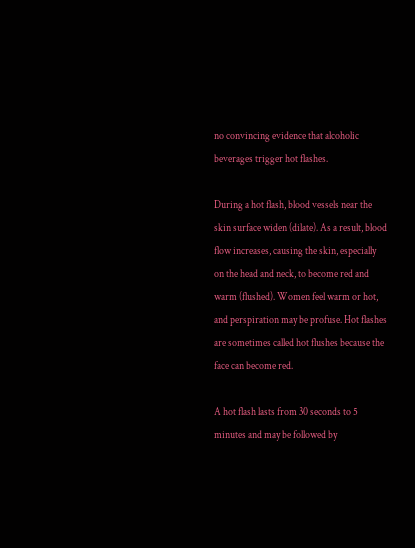no convincing evidence that alcoholic beverages trigger hot flashes.

During a hot flash, blood vessels near the skin surface widen (dilate). As a result, blood flow increases, causing the skin, especially on the head and neck, to become red and warm (flushed). Women feel warm or hot, and perspiration may be profuse. Hot flashes are sometimes called hot flushes because the face can become red.

A hot flash lasts from 30 seconds to 5 minutes and may be followed by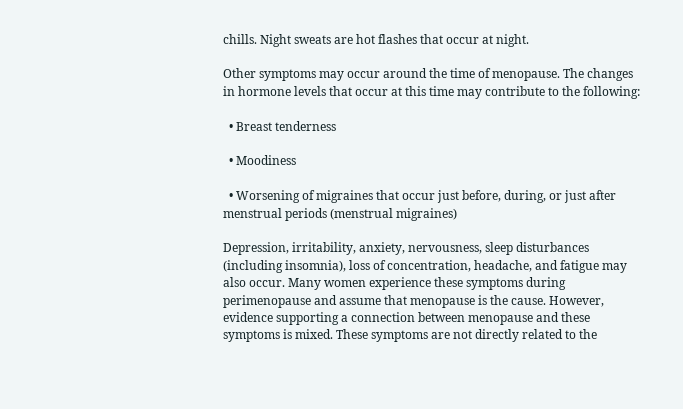chills. Night sweats are hot flashes that occur at night.

Other symptoms may occur around the time of menopause. The changes in hormone levels that occur at this time may contribute to the following:

  • Breast tenderness

  • Moodiness

  • Worsening of migraines that occur just before, during, or just after menstrual periods (menstrual migraines)

Depression, irritability, anxiety, nervousness, sleep disturbances (including insomnia), loss of concentration, headache, and fatigue may also occur. Many women experience these symptoms during perimenopause and assume that menopause is the cause. However, evidence supporting a connection between menopause and these symptoms is mixed. These symptoms are not directly related to the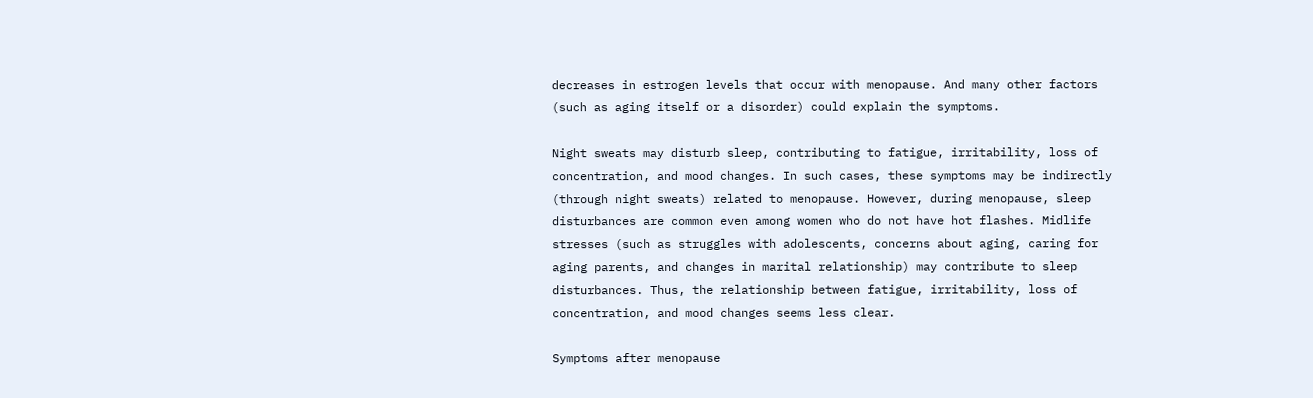decreases in estrogen levels that occur with menopause. And many other factors (such as aging itself or a disorder) could explain the symptoms.

Night sweats may disturb sleep, contributing to fatigue, irritability, loss of concentration, and mood changes. In such cases, these symptoms may be indirectly (through night sweats) related to menopause. However, during menopause, sleep disturbances are common even among women who do not have hot flashes. Midlife stresses (such as struggles with adolescents, concerns about aging, caring for aging parents, and changes in marital relationship) may contribute to sleep disturbances. Thus, the relationship between fatigue, irritability, loss of concentration, and mood changes seems less clear.

Symptoms after menopause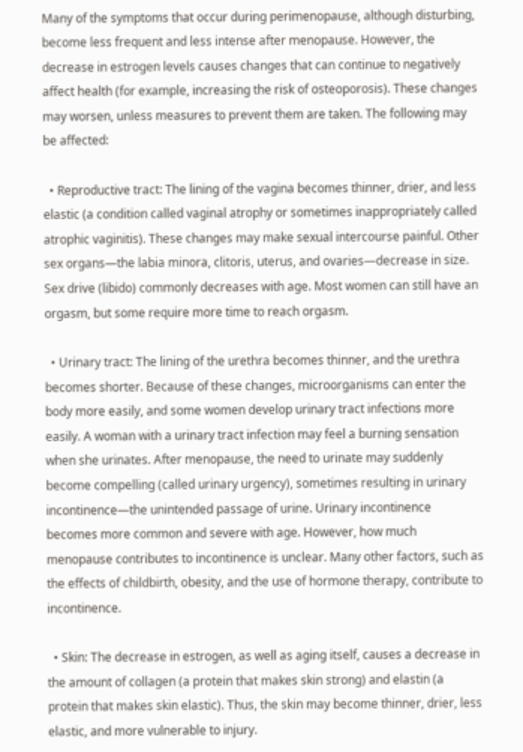Many of the symptoms that occur during perimenopause, although disturbing, become less frequent and less intense after menopause. However, the decrease in estrogen levels causes changes that can continue to negatively affect health (for example, increasing the risk of osteoporosis). These changes may worsen, unless measures to prevent them are taken. The following may be affected:

  • Reproductive tract: The lining of the vagina becomes thinner, drier, and less elastic (a condition called vaginal atrophy or sometimes inappropriately called atrophic vaginitis). These changes may make sexual intercourse painful. Other sex organs—the labia minora, clitoris, uterus, and ovaries—decrease in size. Sex drive (libido) commonly decreases with age. Most women can still have an orgasm, but some require more time to reach orgasm.

  • Urinary tract: The lining of the urethra becomes thinner, and the urethra becomes shorter. Because of these changes, microorganisms can enter the body more easily, and some women develop urinary tract infections more easily. A woman with a urinary tract infection may feel a burning sensation when she urinates. After menopause, the need to urinate may suddenly become compelling (called urinary urgency), sometimes resulting in urinary incontinence—the unintended passage of urine. Urinary incontinence becomes more common and severe with age. However, how much menopause contributes to incontinence is unclear. Many other factors, such as the effects of childbirth, obesity, and the use of hormone therapy, contribute to incontinence.

  • Skin: The decrease in estrogen, as well as aging itself, causes a decrease in the amount of collagen (a protein that makes skin strong) and elastin (a protein that makes skin elastic). Thus, the skin may become thinner, drier, less elastic, and more vulnerable to injury.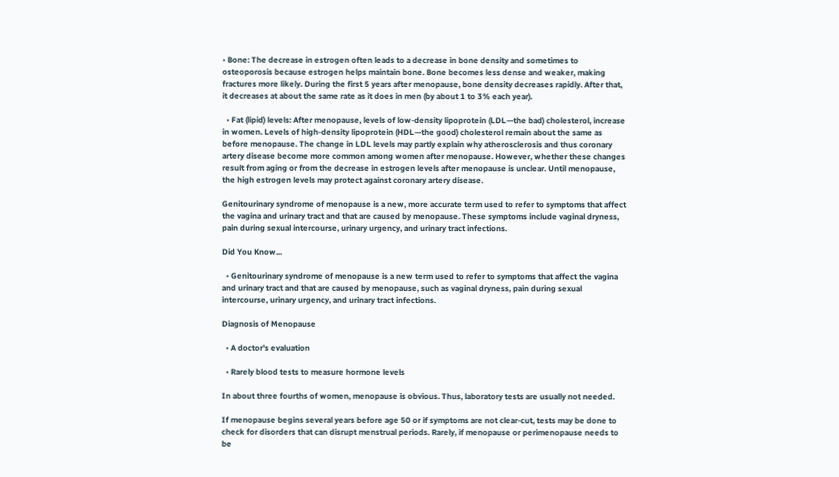• Bone: The decrease in estrogen often leads to a decrease in bone density and sometimes to osteoporosis because estrogen helps maintain bone. Bone becomes less dense and weaker, making fractures more likely. During the first 5 years after menopause, bone density decreases rapidly. After that, it decreases at about the same rate as it does in men (by about 1 to 3% each year).

  • Fat (lipid) levels: After menopause, levels of low-density lipoprotein (LDL—the bad) cholesterol, increase in women. Levels of high-density lipoprotein (HDL—the good) cholesterol remain about the same as before menopause. The change in LDL levels may partly explain why atherosclerosis and thus coronary artery disease become more common among women after menopause. However, whether these changes result from aging or from the decrease in estrogen levels after menopause is unclear. Until menopause, the high estrogen levels may protect against coronary artery disease.

Genitourinary syndrome of menopause is a new, more accurate term used to refer to symptoms that affect the vagina and urinary tract and that are caused by menopause. These symptoms include vaginal dryness, pain during sexual intercourse, urinary urgency, and urinary tract infections.

Did You Know...

  • Genitourinary syndrome of menopause is a new term used to refer to symptoms that affect the vagina and urinary tract and that are caused by menopause, such as vaginal dryness, pain during sexual intercourse, urinary urgency, and urinary tract infections.

Diagnosis of Menopause

  • A doctor's evaluation

  • Rarely blood tests to measure hormone levels

In about three fourths of women, menopause is obvious. Thus, laboratory tests are usually not needed.

If menopause begins several years before age 50 or if symptoms are not clear-cut, tests may be done to check for disorders that can disrupt menstrual periods. Rarely, if menopause or perimenopause needs to be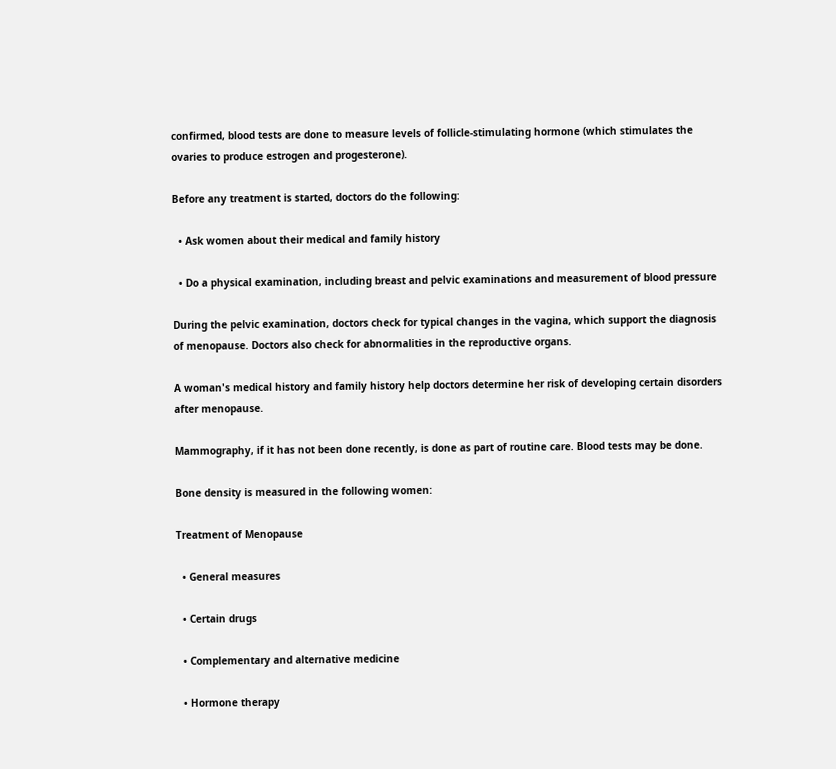confirmed, blood tests are done to measure levels of follicle-stimulating hormone (which stimulates the ovaries to produce estrogen and progesterone).

Before any treatment is started, doctors do the following:

  • Ask women about their medical and family history

  • Do a physical examination, including breast and pelvic examinations and measurement of blood pressure

During the pelvic examination, doctors check for typical changes in the vagina, which support the diagnosis of menopause. Doctors also check for abnormalities in the reproductive organs.

A woman's medical history and family history help doctors determine her risk of developing certain disorders after menopause.

Mammography, if it has not been done recently, is done as part of routine care. Blood tests may be done.

Bone density is measured in the following women:

Treatment of Menopause

  • General measures

  • Certain drugs

  • Complementary and alternative medicine

  • Hormone therapy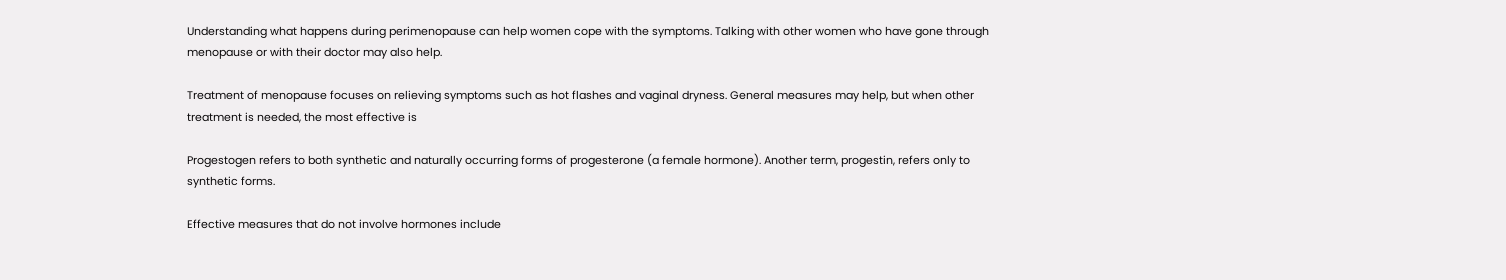Understanding what happens during perimenopause can help women cope with the symptoms. Talking with other women who have gone through menopause or with their doctor may also help.

Treatment of menopause focuses on relieving symptoms such as hot flashes and vaginal dryness. General measures may help, but when other treatment is needed, the most effective is

Progestogen refers to both synthetic and naturally occurring forms of progesterone (a female hormone). Another term, progestin, refers only to synthetic forms.

Effective measures that do not involve hormones include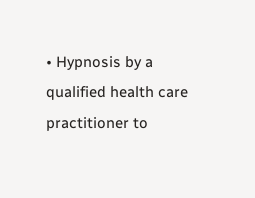• Hypnosis by a qualified health care practitioner to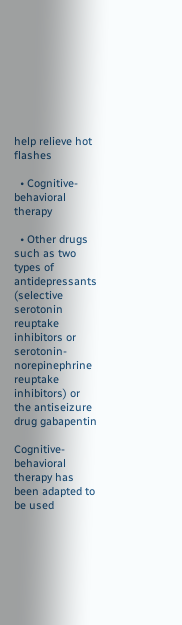help relieve hot flashes

  • Cognitive-behavioral therapy

  • Other drugs such as two types of antidepressants (selective serotonin reuptake inhibitors or serotonin- norepinephrine reuptake inhibitors) or the antiseizure drug gabapentin

Cognitive-behavioral therapy has been adapted to be used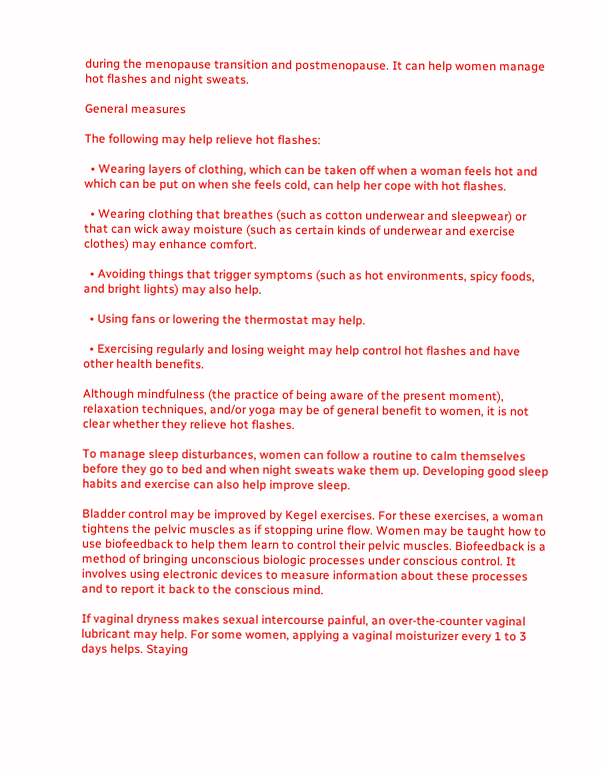during the menopause transition and postmenopause. It can help women manage hot flashes and night sweats.

General measures

The following may help relieve hot flashes:

  • Wearing layers of clothing, which can be taken off when a woman feels hot and which can be put on when she feels cold, can help her cope with hot flashes.

  • Wearing clothing that breathes (such as cotton underwear and sleepwear) or that can wick away moisture (such as certain kinds of underwear and exercise clothes) may enhance comfort.

  • Avoiding things that trigger symptoms (such as hot environments, spicy foods, and bright lights) may also help.

  • Using fans or lowering the thermostat may help.

  • Exercising regularly and losing weight may help control hot flashes and have other health benefits.

Although mindfulness (the practice of being aware of the present moment), relaxation techniques, and/or yoga may be of general benefit to women, it is not clear whether they relieve hot flashes.

To manage sleep disturbances, women can follow a routine to calm themselves before they go to bed and when night sweats wake them up. Developing good sleep habits and exercise can also help improve sleep.

Bladder control may be improved by Kegel exercises. For these exercises, a woman tightens the pelvic muscles as if stopping urine flow. Women may be taught how to use biofeedback to help them learn to control their pelvic muscles. Biofeedback is a method of bringing unconscious biologic processes under conscious control. It involves using electronic devices to measure information about these processes and to report it back to the conscious mind.

If vaginal dryness makes sexual intercourse painful, an over-the-counter vaginal lubricant may help. For some women, applying a vaginal moisturizer every 1 to 3 days helps. Staying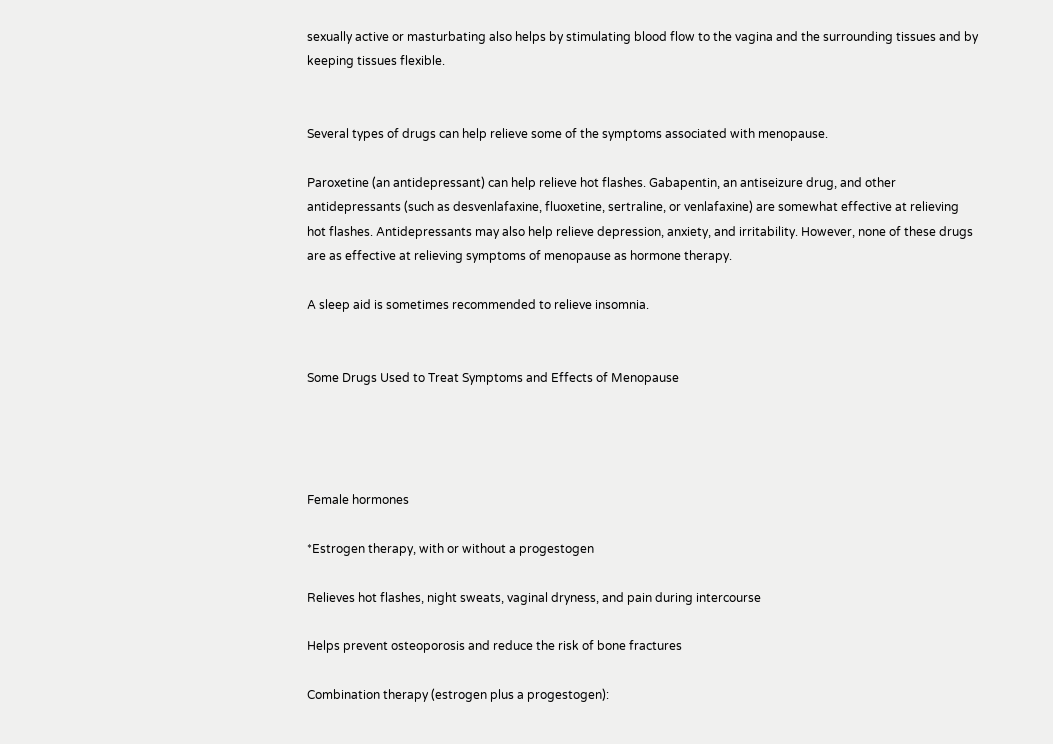sexually active or masturbating also helps by stimulating blood flow to the vagina and the surrounding tissues and by keeping tissues flexible.


Several types of drugs can help relieve some of the symptoms associated with menopause.

Paroxetine (an antidepressant) can help relieve hot flashes. Gabapentin, an antiseizure drug, and other antidepressants (such as desvenlafaxine, fluoxetine, sertraline, or venlafaxine) are somewhat effective at relieving hot flashes. Antidepressants may also help relieve depression, anxiety, and irritability. However, none of these drugs are as effective at relieving symptoms of menopause as hormone therapy.

A sleep aid is sometimes recommended to relieve insomnia.


Some Drugs Used to Treat Symptoms and Effects of Menopause




Female hormones

*Estrogen therapy, with or without a progestogen

Relieves hot flashes, night sweats, vaginal dryness, and pain during intercourse

Helps prevent osteoporosis and reduce the risk of bone fractures

Combination therapy (estrogen plus a progestogen):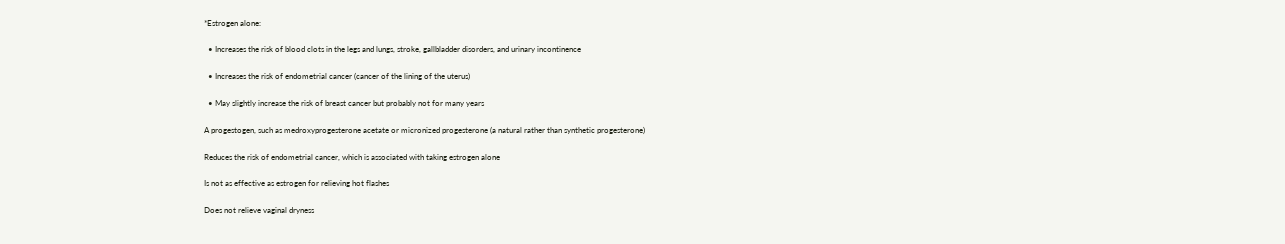*Estrogen alone:

  • Increases the risk of blood clots in the legs and lungs, stroke, gallbladder disorders, and urinary incontinence

  • Increases the risk of endometrial cancer (cancer of the lining of the uterus)

  • May slightly increase the risk of breast cancer but probably not for many years

A progestogen, such as medroxyprogesterone acetate or micronized progesterone (a natural rather than synthetic progesterone)

Reduces the risk of endometrial cancer, which is associated with taking estrogen alone

Is not as effective as estrogen for relieving hot flashes

Does not relieve vaginal dryness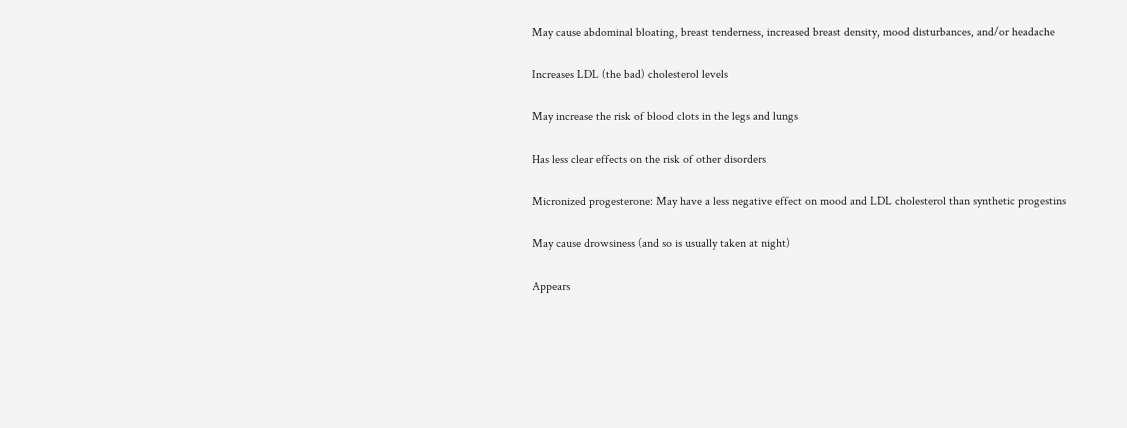May cause abdominal bloating, breast tenderness, increased breast density, mood disturbances, and/or headache

Increases LDL (the bad) cholesterol levels

May increase the risk of blood clots in the legs and lungs

Has less clear effects on the risk of other disorders

Micronized progesterone: May have a less negative effect on mood and LDL cholesterol than synthetic progestins

May cause drowsiness (and so is usually taken at night)

Appears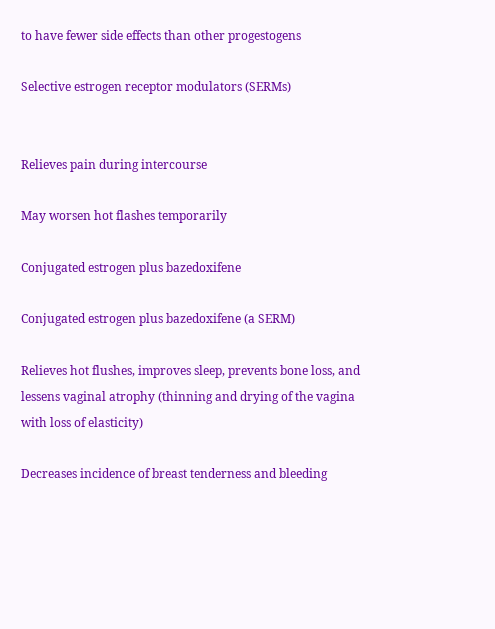to have fewer side effects than other progestogens

Selective estrogen receptor modulators (SERMs)


Relieves pain during intercourse

May worsen hot flashes temporarily

Conjugated estrogen plus bazedoxifene

Conjugated estrogen plus bazedoxifene (a SERM)

Relieves hot flushes, improves sleep, prevents bone loss, and lessens vaginal atrophy (thinning and drying of the vagina with loss of elasticity)

Decreases incidence of breast tenderness and bleeding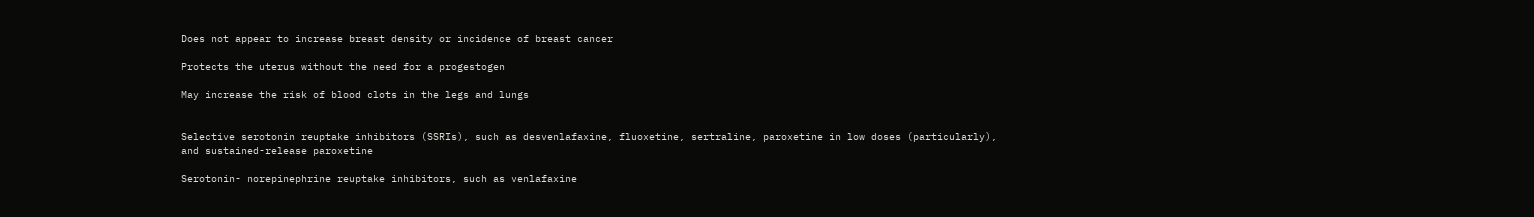Does not appear to increase breast density or incidence of breast cancer

Protects the uterus without the need for a progestogen

May increase the risk of blood clots in the legs and lungs


Selective serotonin reuptake inhibitors (SSRIs), such as desvenlafaxine, fluoxetine, sertraline, paroxetine in low doses (particularly), and sustained-release paroxetine

Serotonin- norepinephrine reuptake inhibitors, such as venlafaxine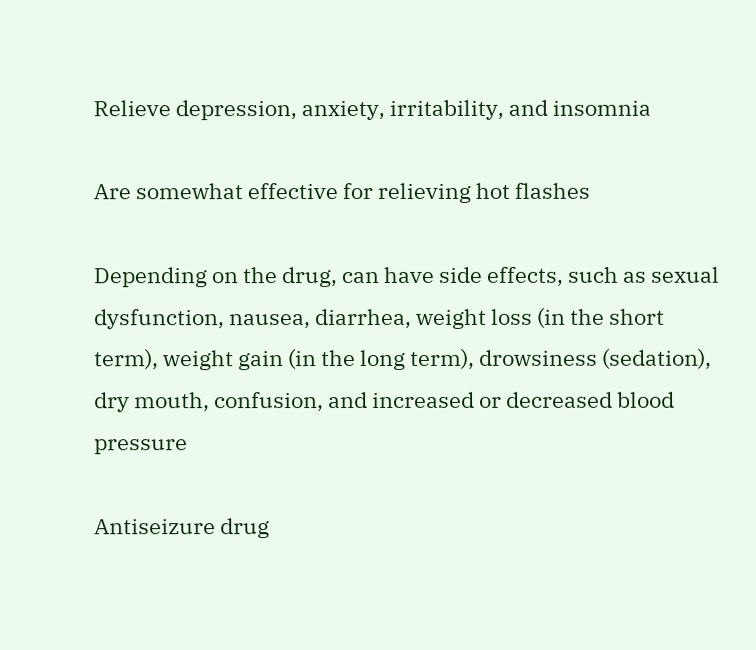Relieve depression, anxiety, irritability, and insomnia

Are somewhat effective for relieving hot flashes

Depending on the drug, can have side effects, such as sexual dysfunction, nausea, diarrhea, weight loss (in the short term), weight gain (in the long term), drowsiness (sedation), dry mouth, confusion, and increased or decreased blood pressure

Antiseizure drug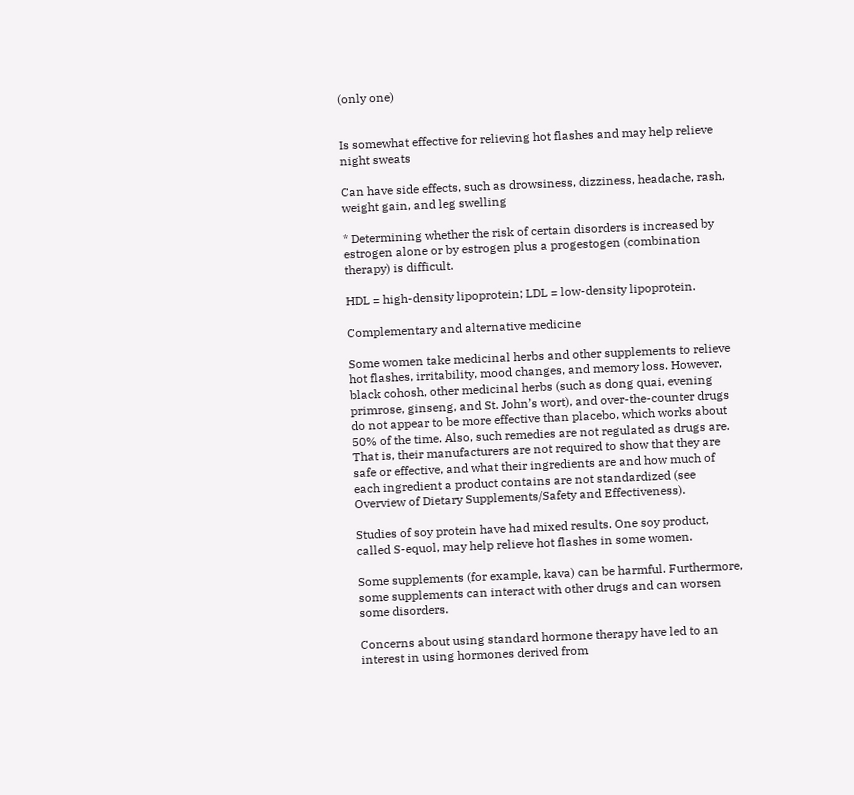(only one)


Is somewhat effective for relieving hot flashes and may help relieve night sweats

Can have side effects, such as drowsiness, dizziness, headache, rash, weight gain, and leg swelling

* Determining whether the risk of certain disorders is increased by estrogen alone or by estrogen plus a progestogen (combination therapy) is difficult.

HDL = high-density lipoprotein; LDL = low-density lipoprotein.

Complementary and alternative medicine

Some women take medicinal herbs and other supplements to relieve hot flashes, irritability, mood changes, and memory loss. However, black cohosh, other medicinal herbs (such as dong quai, evening primrose, ginseng, and St. John’s wort), and over-the-counter drugs do not appear to be more effective than placebo, which works about 50% of the time. Also, such remedies are not regulated as drugs are. That is, their manufacturers are not required to show that they are safe or effective, and what their ingredients are and how much of each ingredient a product contains are not standardized (see Overview of Dietary Supplements/Safety and Effectiveness).

Studies of soy protein have had mixed results. One soy product, called S-equol, may help relieve hot flashes in some women.

Some supplements (for example, kava) can be harmful. Furthermore, some supplements can interact with other drugs and can worsen some disorders.

Concerns about using standard hormone therapy have led to an interest in using hormones derived from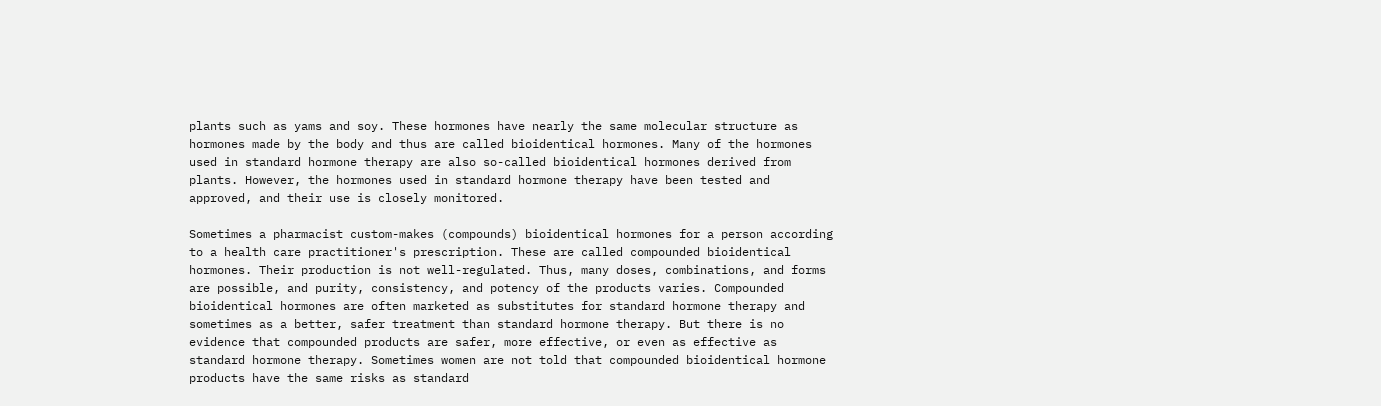plants such as yams and soy. These hormones have nearly the same molecular structure as hormones made by the body and thus are called bioidentical hormones. Many of the hormones used in standard hormone therapy are also so-called bioidentical hormones derived from plants. However, the hormones used in standard hormone therapy have been tested and approved, and their use is closely monitored.

Sometimes a pharmacist custom-makes (compounds) bioidentical hormones for a person according to a health care practitioner's prescription. These are called compounded bioidentical hormones. Their production is not well-regulated. Thus, many doses, combinations, and forms are possible, and purity, consistency, and potency of the products varies. Compounded bioidentical hormones are often marketed as substitutes for standard hormone therapy and sometimes as a better, safer treatment than standard hormone therapy. But there is no evidence that compounded products are safer, more effective, or even as effective as standard hormone therapy. Sometimes women are not told that compounded bioidentical hormone products have the same risks as standard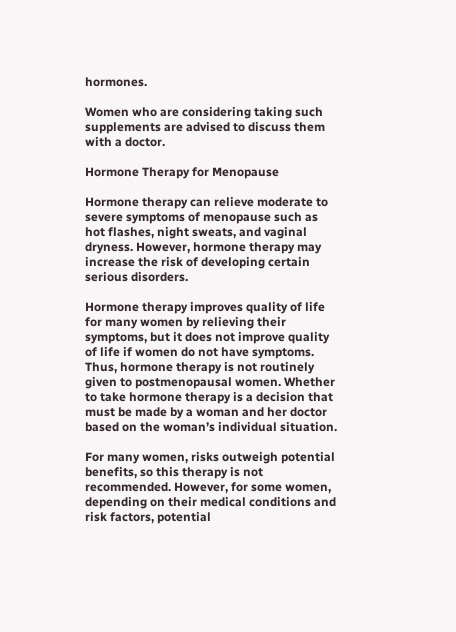hormones.

Women who are considering taking such supplements are advised to discuss them with a doctor.

Hormone Therapy for Menopause

Hormone therapy can relieve moderate to severe symptoms of menopause such as hot flashes, night sweats, and vaginal dryness. However, hormone therapy may increase the risk of developing certain serious disorders.

Hormone therapy improves quality of life for many women by relieving their symptoms, but it does not improve quality of life if women do not have symptoms. Thus, hormone therapy is not routinely given to postmenopausal women. Whether to take hormone therapy is a decision that must be made by a woman and her doctor based on the woman’s individual situation.

For many women, risks outweigh potential benefits, so this therapy is not recommended. However, for some women, depending on their medical conditions and risk factors, potential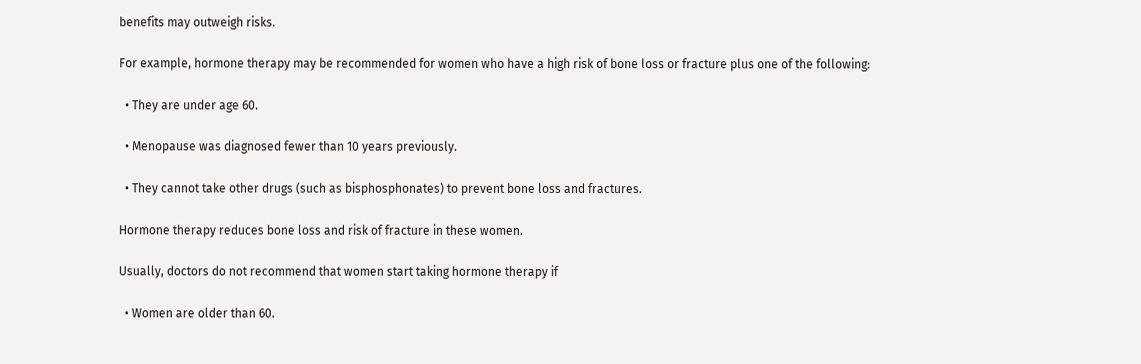benefits may outweigh risks.

For example, hormone therapy may be recommended for women who have a high risk of bone loss or fracture plus one of the following:

  • They are under age 60.

  • Menopause was diagnosed fewer than 10 years previously.

  • They cannot take other drugs (such as bisphosphonates) to prevent bone loss and fractures.

Hormone therapy reduces bone loss and risk of fracture in these women.

Usually, doctors do not recommend that women start taking hormone therapy if

  • Women are older than 60.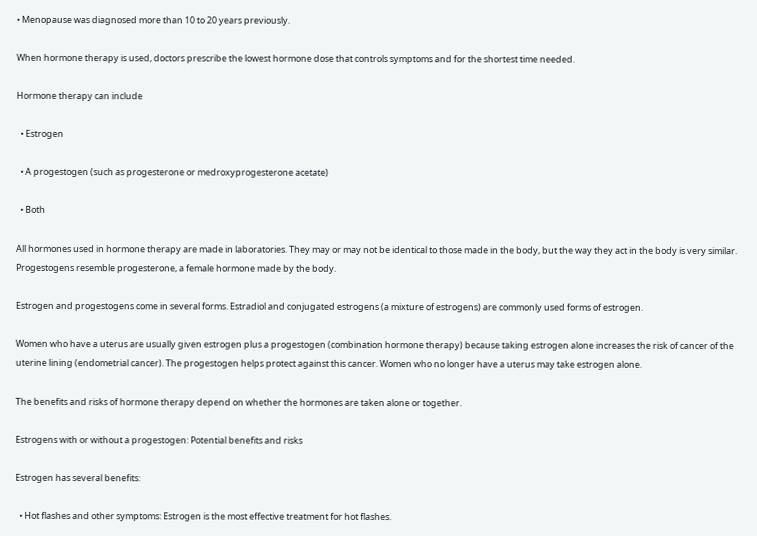• Menopause was diagnosed more than 10 to 20 years previously.

When hormone therapy is used, doctors prescribe the lowest hormone dose that controls symptoms and for the shortest time needed.

Hormone therapy can include

  • Estrogen

  • A progestogen (such as progesterone or medroxyprogesterone acetate)

  • Both

All hormones used in hormone therapy are made in laboratories. They may or may not be identical to those made in the body, but the way they act in the body is very similar. Progestogens resemble progesterone, a female hormone made by the body.

Estrogen and progestogens come in several forms. Estradiol and conjugated estrogens (a mixture of estrogens) are commonly used forms of estrogen.

Women who have a uterus are usually given estrogen plus a progestogen (combination hormone therapy) because taking estrogen alone increases the risk of cancer of the uterine lining (endometrial cancer). The progestogen helps protect against this cancer. Women who no longer have a uterus may take estrogen alone.

The benefits and risks of hormone therapy depend on whether the hormones are taken alone or together.

Estrogens with or without a progestogen: Potential benefits and risks

Estrogen has several benefits:

  • Hot flashes and other symptoms: Estrogen is the most effective treatment for hot flashes.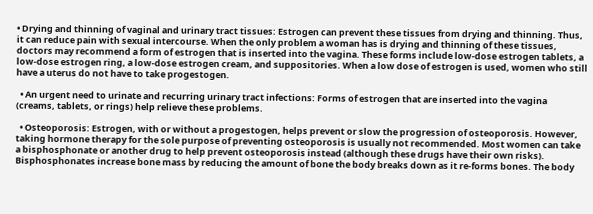• Drying and thinning of vaginal and urinary tract tissues: Estrogen can prevent these tissues from drying and thinning. Thus, it can reduce pain with sexual intercourse. When the only problem a woman has is drying and thinning of these tissues, doctors may recommend a form of estrogen that is inserted into the vagina. These forms include low-dose estrogen tablets, a low-dose estrogen ring, a low-dose estrogen cream, and suppositories. When a low dose of estrogen is used, women who still have a uterus do not have to take progestogen.

  • An urgent need to urinate and recurring urinary tract infections: Forms of estrogen that are inserted into the vagina (creams, tablets, or rings) help relieve these problems.

  • Osteoporosis: Estrogen, with or without a progestogen, helps prevent or slow the progression of osteoporosis. However, taking hormone therapy for the sole purpose of preventing osteoporosis is usually not recommended. Most women can take a bisphosphonate or another drug to help prevent osteoporosis instead (although these drugs have their own risks). Bisphosphonates increase bone mass by reducing the amount of bone the body breaks down as it re-forms bones. The body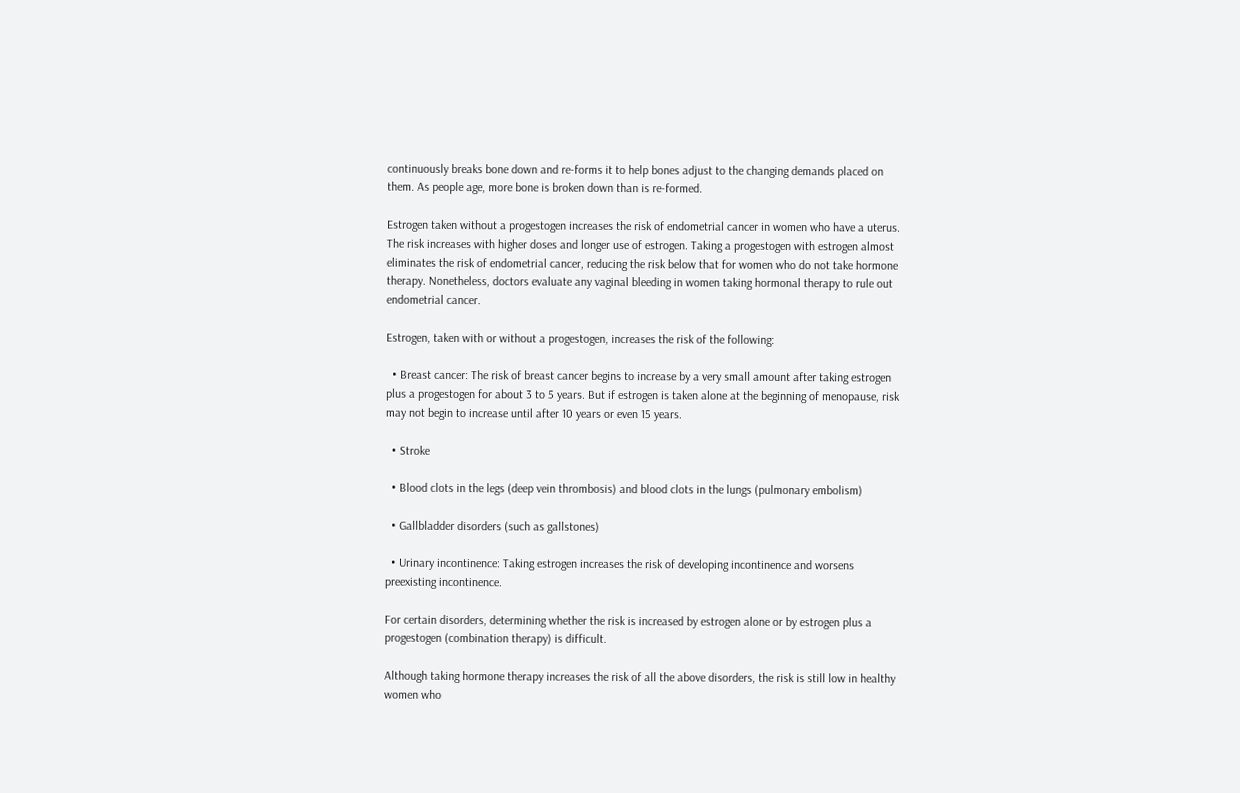continuously breaks bone down and re-forms it to help bones adjust to the changing demands placed on them. As people age, more bone is broken down than is re-formed.

Estrogen taken without a progestogen increases the risk of endometrial cancer in women who have a uterus. The risk increases with higher doses and longer use of estrogen. Taking a progestogen with estrogen almost eliminates the risk of endometrial cancer, reducing the risk below that for women who do not take hormone therapy. Nonetheless, doctors evaluate any vaginal bleeding in women taking hormonal therapy to rule out endometrial cancer.

Estrogen, taken with or without a progestogen, increases the risk of the following:

  • Breast cancer: The risk of breast cancer begins to increase by a very small amount after taking estrogen plus a progestogen for about 3 to 5 years. But if estrogen is taken alone at the beginning of menopause, risk may not begin to increase until after 10 years or even 15 years.

  • Stroke

  • Blood clots in the legs (deep vein thrombosis) and blood clots in the lungs (pulmonary embolism)

  • Gallbladder disorders (such as gallstones)

  • Urinary incontinence: Taking estrogen increases the risk of developing incontinence and worsens preexisting incontinence.

For certain disorders, determining whether the risk is increased by estrogen alone or by estrogen plus a progestogen (combination therapy) is difficult.

Although taking hormone therapy increases the risk of all the above disorders, the risk is still low in healthy women who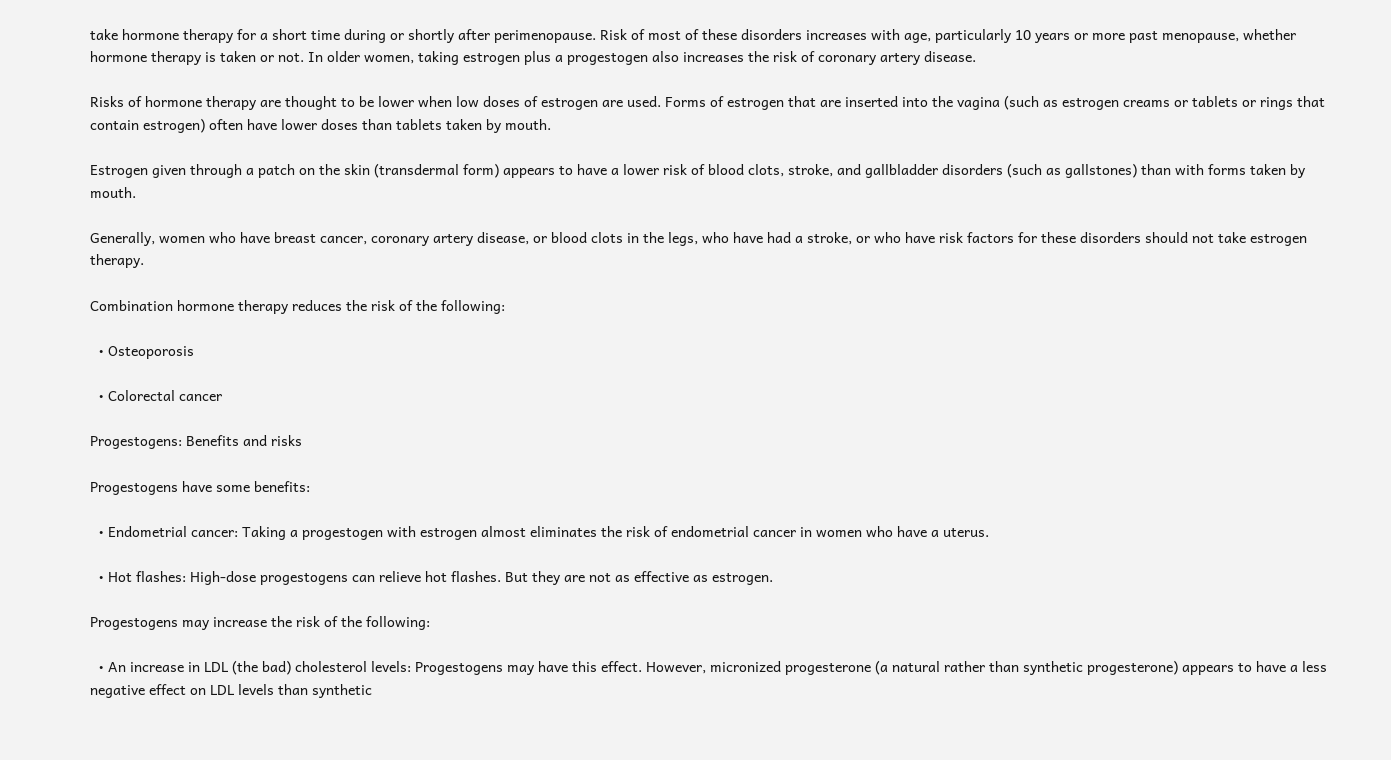take hormone therapy for a short time during or shortly after perimenopause. Risk of most of these disorders increases with age, particularly 10 years or more past menopause, whether hormone therapy is taken or not. In older women, taking estrogen plus a progestogen also increases the risk of coronary artery disease.

Risks of hormone therapy are thought to be lower when low doses of estrogen are used. Forms of estrogen that are inserted into the vagina (such as estrogen creams or tablets or rings that contain estrogen) often have lower doses than tablets taken by mouth.

Estrogen given through a patch on the skin (transdermal form) appears to have a lower risk of blood clots, stroke, and gallbladder disorders (such as gallstones) than with forms taken by mouth.

Generally, women who have breast cancer, coronary artery disease, or blood clots in the legs, who have had a stroke, or who have risk factors for these disorders should not take estrogen therapy.

Combination hormone therapy reduces the risk of the following:

  • Osteoporosis

  • Colorectal cancer

Progestogens: Benefits and risks

Progestogens have some benefits:

  • Endometrial cancer: Taking a progestogen with estrogen almost eliminates the risk of endometrial cancer in women who have a uterus.

  • Hot flashes: High-dose progestogens can relieve hot flashes. But they are not as effective as estrogen.

Progestogens may increase the risk of the following:

  • An increase in LDL (the bad) cholesterol levels: Progestogens may have this effect. However, micronized progesterone (a natural rather than synthetic progesterone) appears to have a less negative effect on LDL levels than synthetic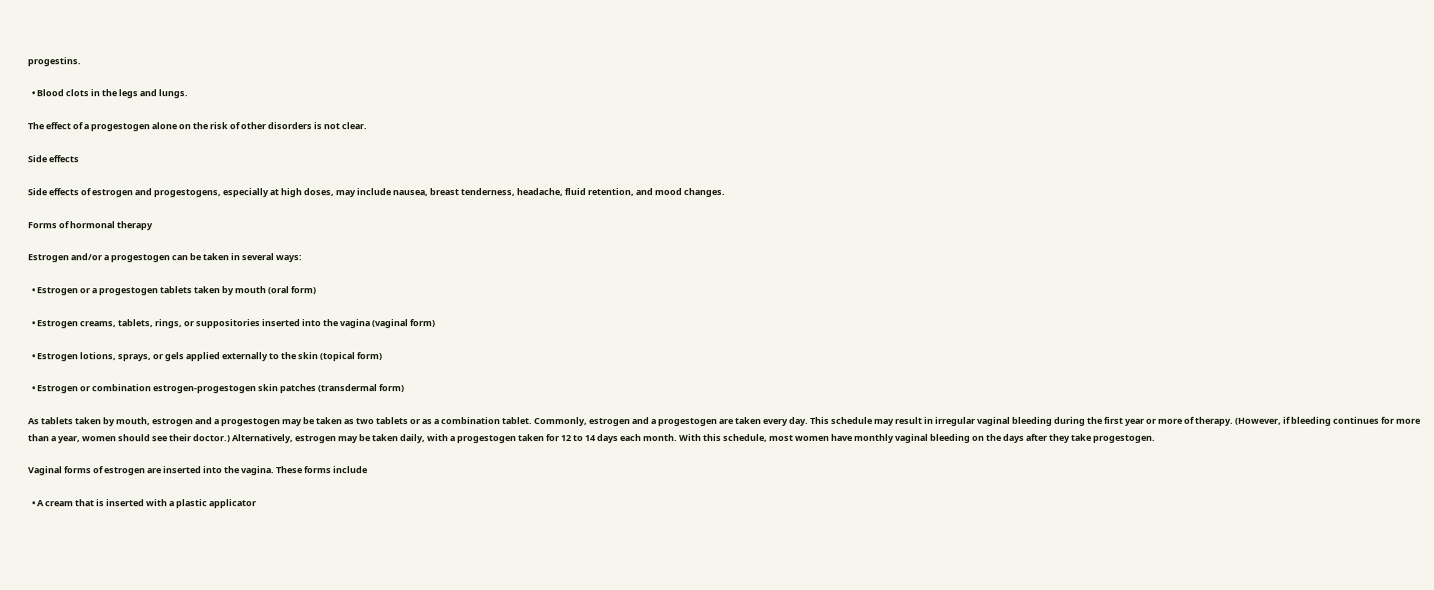progestins.

  • Blood clots in the legs and lungs.

The effect of a progestogen alone on the risk of other disorders is not clear.

Side effects

Side effects of estrogen and progestogens, especially at high doses, may include nausea, breast tenderness, headache, fluid retention, and mood changes.

Forms of hormonal therapy

Estrogen and/or a progestogen can be taken in several ways:

  • Estrogen or a progestogen tablets taken by mouth (oral form)

  • Estrogen creams, tablets, rings, or suppositories inserted into the vagina (vaginal form)

  • Estrogen lotions, sprays, or gels applied externally to the skin (topical form)

  • Estrogen or combination estrogen-progestogen skin patches (transdermal form)

As tablets taken by mouth, estrogen and a progestogen may be taken as two tablets or as a combination tablet. Commonly, estrogen and a progestogen are taken every day. This schedule may result in irregular vaginal bleeding during the first year or more of therapy. (However, if bleeding continues for more than a year, women should see their doctor.) Alternatively, estrogen may be taken daily, with a progestogen taken for 12 to 14 days each month. With this schedule, most women have monthly vaginal bleeding on the days after they take progestogen.

Vaginal forms of estrogen are inserted into the vagina. These forms include

  • A cream that is inserted with a plastic applicator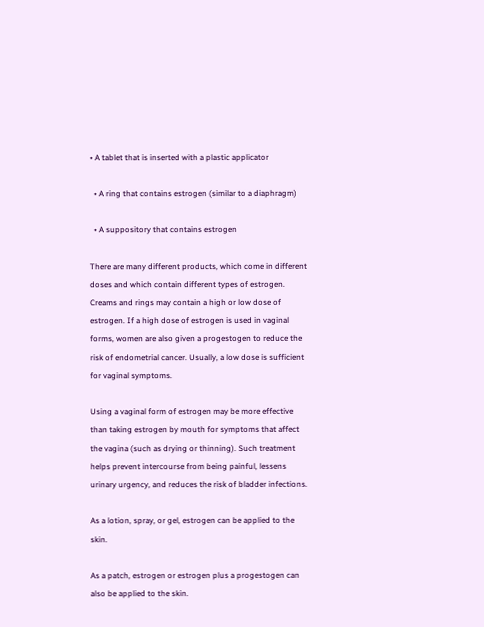• A tablet that is inserted with a plastic applicator

  • A ring that contains estrogen (similar to a diaphragm)

  • A suppository that contains estrogen

There are many different products, which come in different doses and which contain different types of estrogen. Creams and rings may contain a high or low dose of estrogen. If a high dose of estrogen is used in vaginal forms, women are also given a progestogen to reduce the risk of endometrial cancer. Usually, a low dose is sufficient for vaginal symptoms.

Using a vaginal form of estrogen may be more effective than taking estrogen by mouth for symptoms that affect the vagina (such as drying or thinning). Such treatment helps prevent intercourse from being painful, lessens urinary urgency, and reduces the risk of bladder infections.

As a lotion, spray, or gel, estrogen can be applied to the skin.

As a patch, estrogen or estrogen plus a progestogen can also be applied to the skin.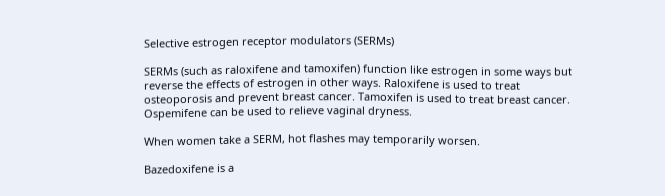Selective estrogen receptor modulators (SERMs)

SERMs (such as raloxifene and tamoxifen) function like estrogen in some ways but reverse the effects of estrogen in other ways. Raloxifene is used to treat osteoporosis and prevent breast cancer. Tamoxifen is used to treat breast cancer. Ospemifene can be used to relieve vaginal dryness.

When women take a SERM, hot flashes may temporarily worsen.

Bazedoxifene is a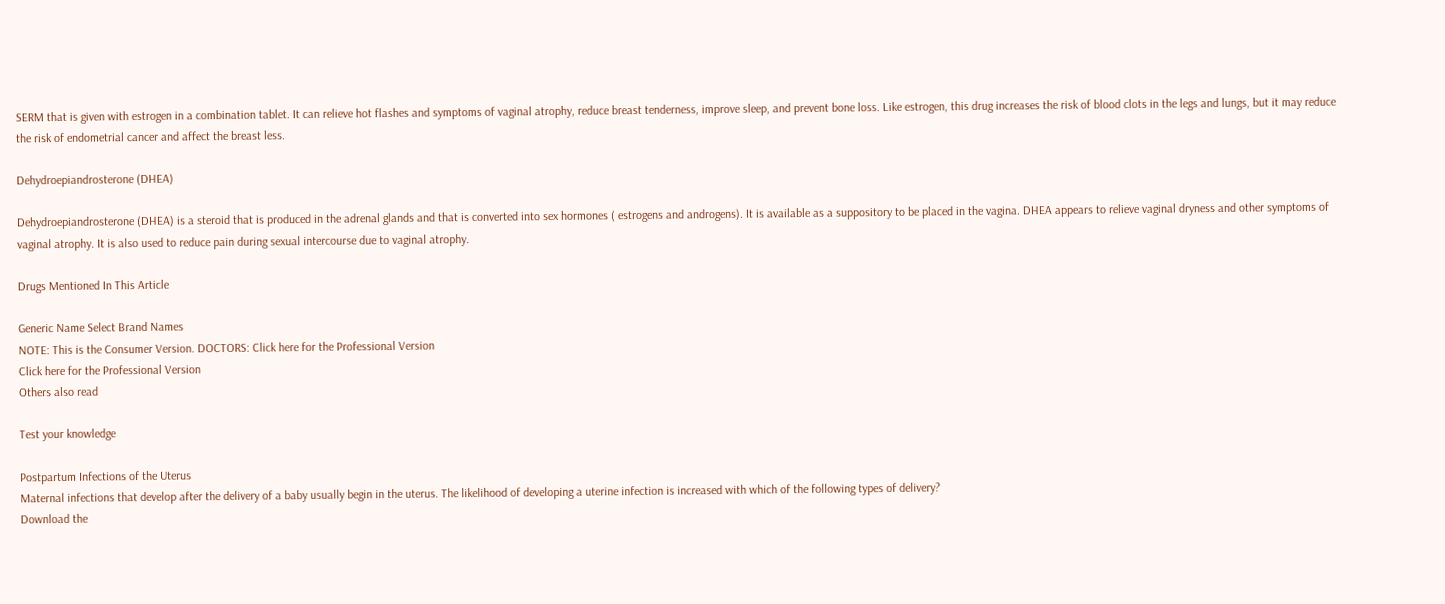SERM that is given with estrogen in a combination tablet. It can relieve hot flashes and symptoms of vaginal atrophy, reduce breast tenderness, improve sleep, and prevent bone loss. Like estrogen, this drug increases the risk of blood clots in the legs and lungs, but it may reduce the risk of endometrial cancer and affect the breast less.

Dehydroepiandrosterone (DHEA)

Dehydroepiandrosterone (DHEA) is a steroid that is produced in the adrenal glands and that is converted into sex hormones ( estrogens and androgens). It is available as a suppository to be placed in the vagina. DHEA appears to relieve vaginal dryness and other symptoms of vaginal atrophy. It is also used to reduce pain during sexual intercourse due to vaginal atrophy.

Drugs Mentioned In This Article

Generic Name Select Brand Names
NOTE: This is the Consumer Version. DOCTORS: Click here for the Professional Version
Click here for the Professional Version
Others also read

Test your knowledge

Postpartum Infections of the Uterus
Maternal infections that develop after the delivery of a baby usually begin in the uterus. The likelihood of developing a uterine infection is increased with which of the following types of delivery?
Download the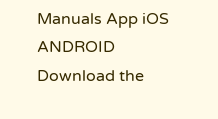Manuals App iOS ANDROID
Download the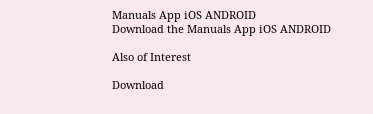Manuals App iOS ANDROID
Download the Manuals App iOS ANDROID

Also of Interest

Download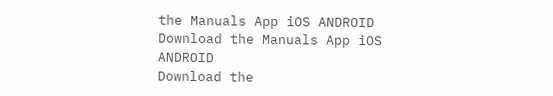the Manuals App iOS ANDROID
Download the Manuals App iOS ANDROID
Download the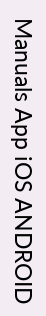Manuals App iOS ANDROID